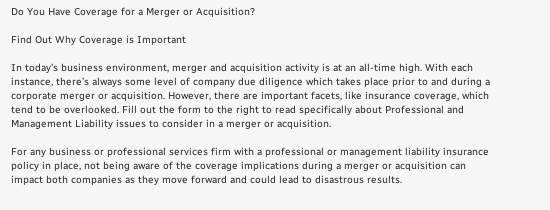Do You Have Coverage for a Merger or Acquisition?

Find Out Why Coverage is Important

In today’s business environment, merger and acquisition activity is at an all-time high. With each instance, there’s always some level of company due diligence which takes place prior to and during a corporate merger or acquisition. However, there are important facets, like insurance coverage, which tend to be overlooked. Fill out the form to the right to read specifically about Professional and Management Liability issues to consider in a merger or acquisition.

For any business or professional services firm with a professional or management liability insurance policy in place, not being aware of the coverage implications during a merger or acquisition can impact both companies as they move forward and could lead to disastrous results.